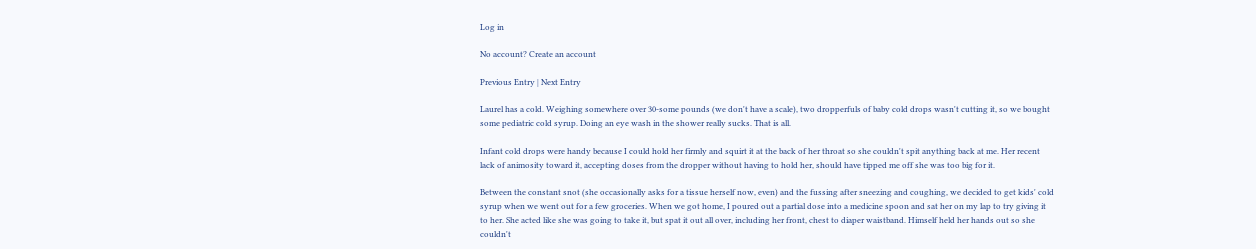Log in

No account? Create an account

Previous Entry | Next Entry

Laurel has a cold. Weighing somewhere over 30-some pounds (we don't have a scale), two dropperfuls of baby cold drops wasn't cutting it, so we bought some pediatric cold syrup. Doing an eye wash in the shower really sucks. That is all.

Infant cold drops were handy because I could hold her firmly and squirt it at the back of her throat so she couldn't spit anything back at me. Her recent lack of animosity toward it, accepting doses from the dropper without having to hold her, should have tipped me off she was too big for it.

Between the constant snot (she occasionally asks for a tissue herself now, even) and the fussing after sneezing and coughing, we decided to get kids' cold syrup when we went out for a few groceries. When we got home, I poured out a partial dose into a medicine spoon and sat her on my lap to try giving it to her. She acted like she was going to take it, but spat it out all over, including her front, chest to diaper waistband. Himself held her hands out so she couldn't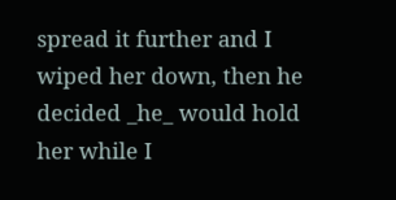spread it further and I wiped her down, then he decided _he_ would hold her while I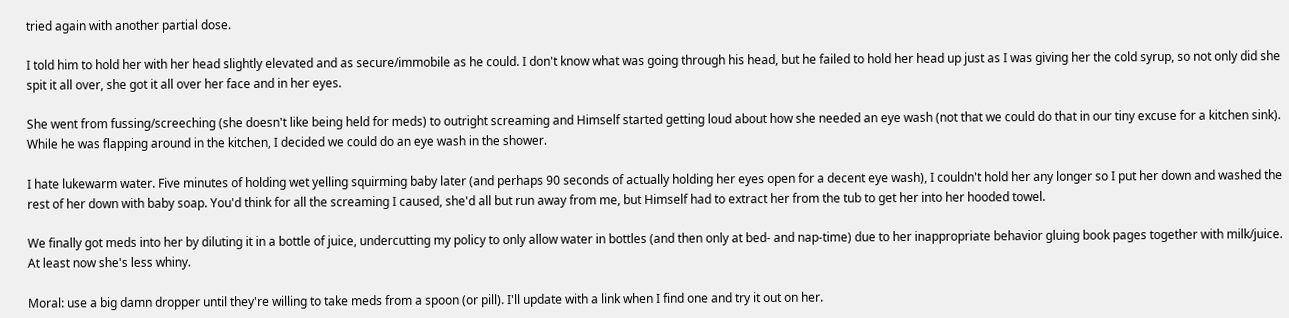tried again with another partial dose.

I told him to hold her with her head slightly elevated and as secure/immobile as he could. I don't know what was going through his head, but he failed to hold her head up just as I was giving her the cold syrup, so not only did she spit it all over, she got it all over her face and in her eyes.

She went from fussing/screeching (she doesn't like being held for meds) to outright screaming and Himself started getting loud about how she needed an eye wash (not that we could do that in our tiny excuse for a kitchen sink). While he was flapping around in the kitchen, I decided we could do an eye wash in the shower.

I hate lukewarm water. Five minutes of holding wet yelling squirming baby later (and perhaps 90 seconds of actually holding her eyes open for a decent eye wash), I couldn't hold her any longer so I put her down and washed the rest of her down with baby soap. You'd think for all the screaming I caused, she'd all but run away from me, but Himself had to extract her from the tub to get her into her hooded towel.

We finally got meds into her by diluting it in a bottle of juice, undercutting my policy to only allow water in bottles (and then only at bed- and nap-time) due to her inappropriate behavior gluing book pages together with milk/juice. At least now she's less whiny.

Moral: use a big damn dropper until they're willing to take meds from a spoon (or pill). I'll update with a link when I find one and try it out on her.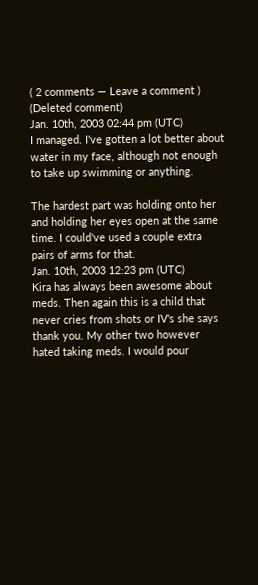( 2 comments — Leave a comment )
(Deleted comment)
Jan. 10th, 2003 02:44 pm (UTC)
I managed. I've gotten a lot better about water in my face, although not enough to take up swimming or anything.

The hardest part was holding onto her and holding her eyes open at the same time. I could've used a couple extra pairs of arms for that.
Jan. 10th, 2003 12:23 pm (UTC)
Kira has always been awesome about meds. Then again this is a child that never cries from shots or IV's she says thank you. My other two however hated taking meds. I would pour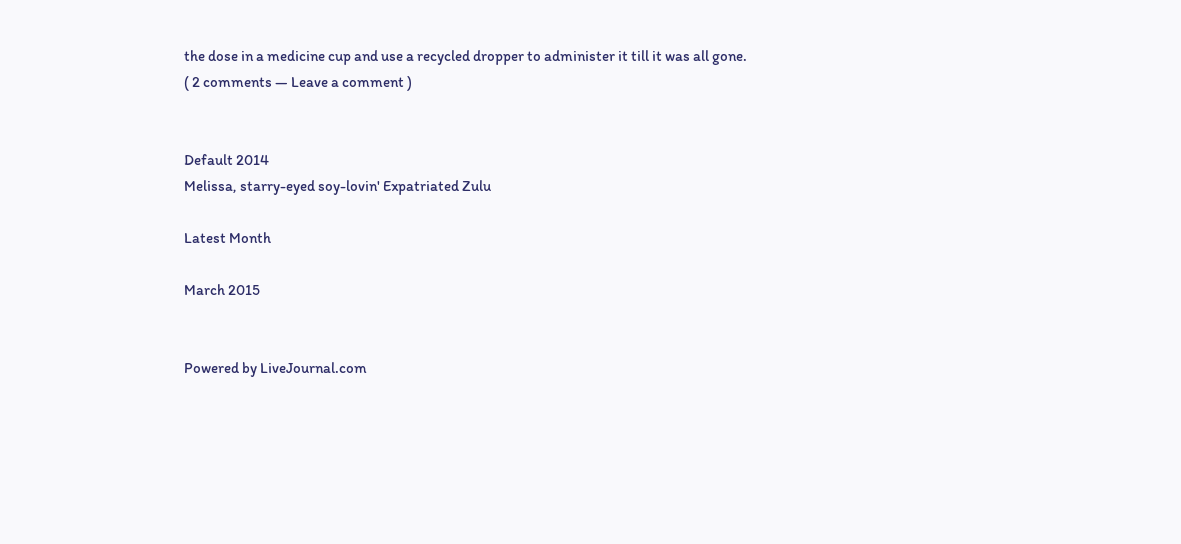the dose in a medicine cup and use a recycled dropper to administer it till it was all gone.
( 2 comments — Leave a comment )


Default 2014
Melissa, starry-eyed soy-lovin' Expatriated Zulu

Latest Month

March 2015


Powered by LiveJournal.com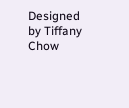Designed by Tiffany Chow